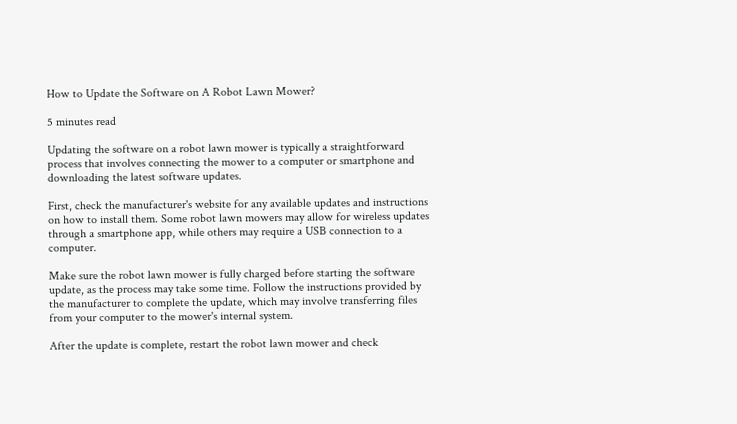How to Update the Software on A Robot Lawn Mower?

5 minutes read

Updating the software on a robot lawn mower is typically a straightforward process that involves connecting the mower to a computer or smartphone and downloading the latest software updates.

First, check the manufacturer's website for any available updates and instructions on how to install them. Some robot lawn mowers may allow for wireless updates through a smartphone app, while others may require a USB connection to a computer.

Make sure the robot lawn mower is fully charged before starting the software update, as the process may take some time. Follow the instructions provided by the manufacturer to complete the update, which may involve transferring files from your computer to the mower's internal system.

After the update is complete, restart the robot lawn mower and check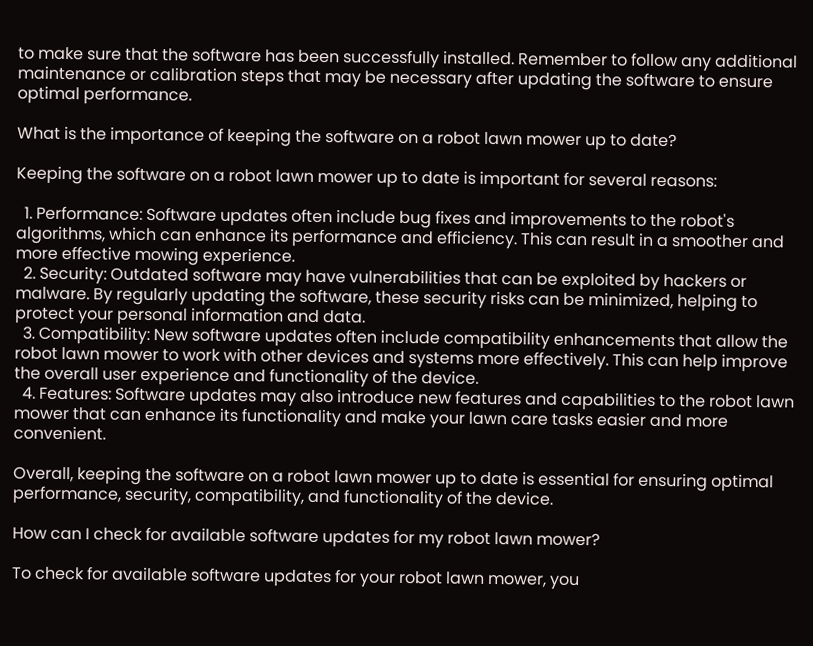to make sure that the software has been successfully installed. Remember to follow any additional maintenance or calibration steps that may be necessary after updating the software to ensure optimal performance.

What is the importance of keeping the software on a robot lawn mower up to date?

Keeping the software on a robot lawn mower up to date is important for several reasons:

  1. Performance: Software updates often include bug fixes and improvements to the robot's algorithms, which can enhance its performance and efficiency. This can result in a smoother and more effective mowing experience.
  2. Security: Outdated software may have vulnerabilities that can be exploited by hackers or malware. By regularly updating the software, these security risks can be minimized, helping to protect your personal information and data.
  3. Compatibility: New software updates often include compatibility enhancements that allow the robot lawn mower to work with other devices and systems more effectively. This can help improve the overall user experience and functionality of the device.
  4. Features: Software updates may also introduce new features and capabilities to the robot lawn mower that can enhance its functionality and make your lawn care tasks easier and more convenient.

Overall, keeping the software on a robot lawn mower up to date is essential for ensuring optimal performance, security, compatibility, and functionality of the device.

How can I check for available software updates for my robot lawn mower?

To check for available software updates for your robot lawn mower, you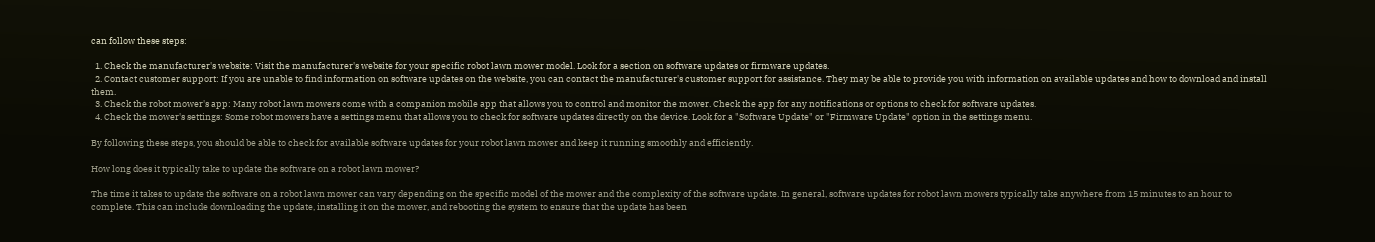can follow these steps:

  1. Check the manufacturer's website: Visit the manufacturer's website for your specific robot lawn mower model. Look for a section on software updates or firmware updates.
  2. Contact customer support: If you are unable to find information on software updates on the website, you can contact the manufacturer's customer support for assistance. They may be able to provide you with information on available updates and how to download and install them.
  3. Check the robot mower's app: Many robot lawn mowers come with a companion mobile app that allows you to control and monitor the mower. Check the app for any notifications or options to check for software updates.
  4. Check the mower's settings: Some robot mowers have a settings menu that allows you to check for software updates directly on the device. Look for a "Software Update" or "Firmware Update" option in the settings menu.

By following these steps, you should be able to check for available software updates for your robot lawn mower and keep it running smoothly and efficiently.

How long does it typically take to update the software on a robot lawn mower?

The time it takes to update the software on a robot lawn mower can vary depending on the specific model of the mower and the complexity of the software update. In general, software updates for robot lawn mowers typically take anywhere from 15 minutes to an hour to complete. This can include downloading the update, installing it on the mower, and rebooting the system to ensure that the update has been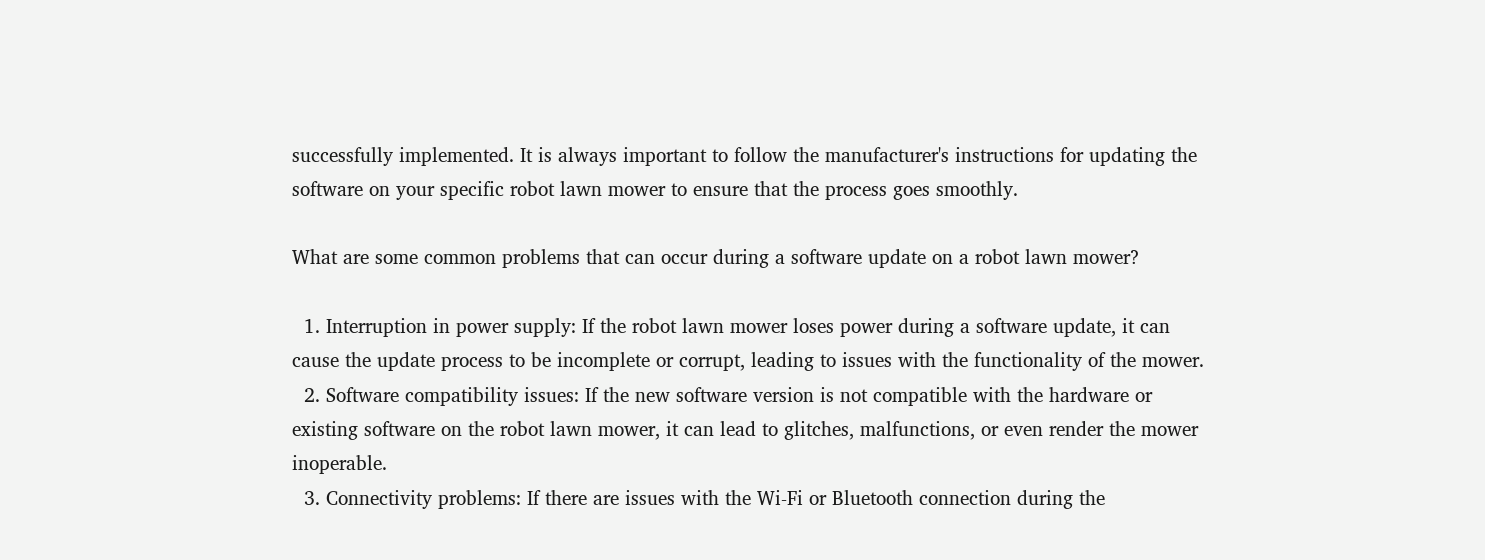successfully implemented. It is always important to follow the manufacturer's instructions for updating the software on your specific robot lawn mower to ensure that the process goes smoothly.

What are some common problems that can occur during a software update on a robot lawn mower?

  1. Interruption in power supply: If the robot lawn mower loses power during a software update, it can cause the update process to be incomplete or corrupt, leading to issues with the functionality of the mower.
  2. Software compatibility issues: If the new software version is not compatible with the hardware or existing software on the robot lawn mower, it can lead to glitches, malfunctions, or even render the mower inoperable.
  3. Connectivity problems: If there are issues with the Wi-Fi or Bluetooth connection during the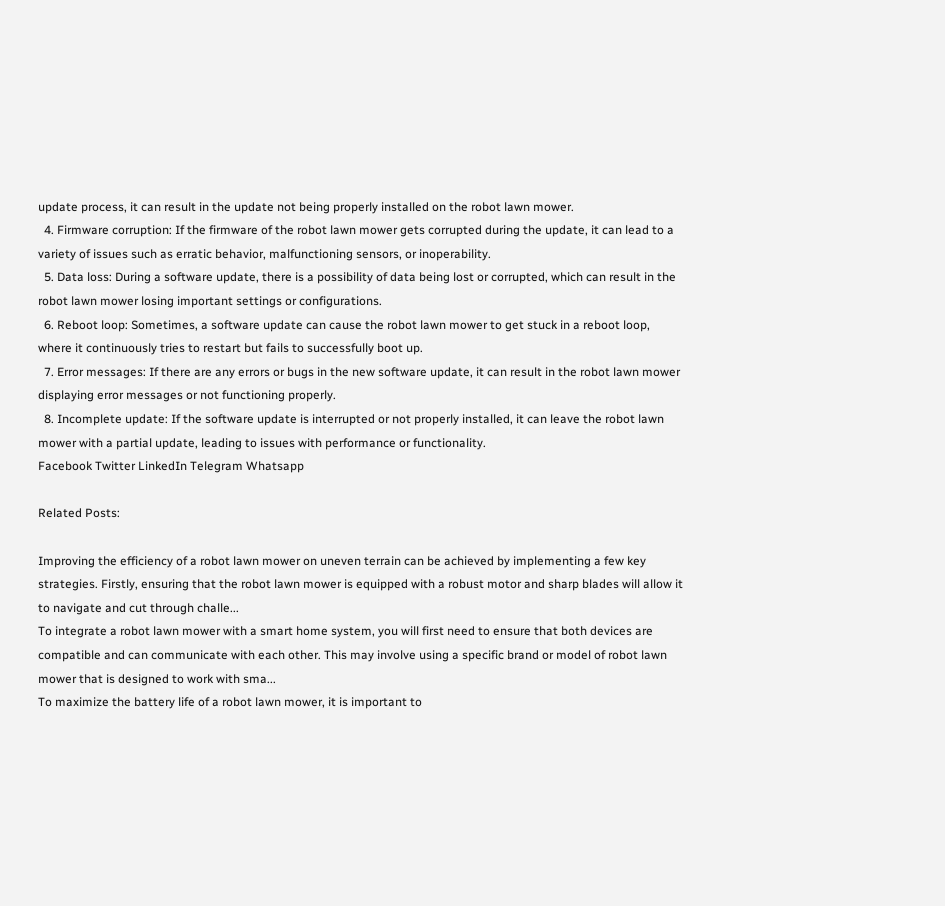update process, it can result in the update not being properly installed on the robot lawn mower.
  4. Firmware corruption: If the firmware of the robot lawn mower gets corrupted during the update, it can lead to a variety of issues such as erratic behavior, malfunctioning sensors, or inoperability.
  5. Data loss: During a software update, there is a possibility of data being lost or corrupted, which can result in the robot lawn mower losing important settings or configurations.
  6. Reboot loop: Sometimes, a software update can cause the robot lawn mower to get stuck in a reboot loop, where it continuously tries to restart but fails to successfully boot up.
  7. Error messages: If there are any errors or bugs in the new software update, it can result in the robot lawn mower displaying error messages or not functioning properly.
  8. Incomplete update: If the software update is interrupted or not properly installed, it can leave the robot lawn mower with a partial update, leading to issues with performance or functionality.
Facebook Twitter LinkedIn Telegram Whatsapp

Related Posts:

Improving the efficiency of a robot lawn mower on uneven terrain can be achieved by implementing a few key strategies. Firstly, ensuring that the robot lawn mower is equipped with a robust motor and sharp blades will allow it to navigate and cut through challe...
To integrate a robot lawn mower with a smart home system, you will first need to ensure that both devices are compatible and can communicate with each other. This may involve using a specific brand or model of robot lawn mower that is designed to work with sma...
To maximize the battery life of a robot lawn mower, it is important to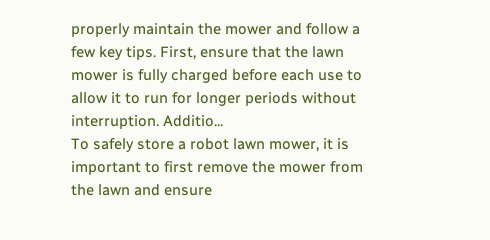properly maintain the mower and follow a few key tips. First, ensure that the lawn mower is fully charged before each use to allow it to run for longer periods without interruption. Additio...
To safely store a robot lawn mower, it is important to first remove the mower from the lawn and ensure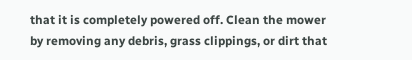that it is completely powered off. Clean the mower by removing any debris, grass clippings, or dirt that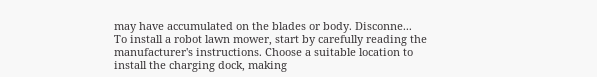may have accumulated on the blades or body. Disconne...
To install a robot lawn mower, start by carefully reading the manufacturer's instructions. Choose a suitable location to install the charging dock, making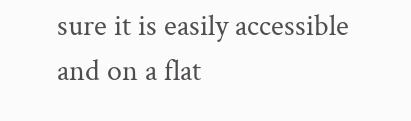sure it is easily accessible and on a flat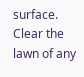surface. Clear the lawn of any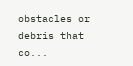obstacles or debris that co...